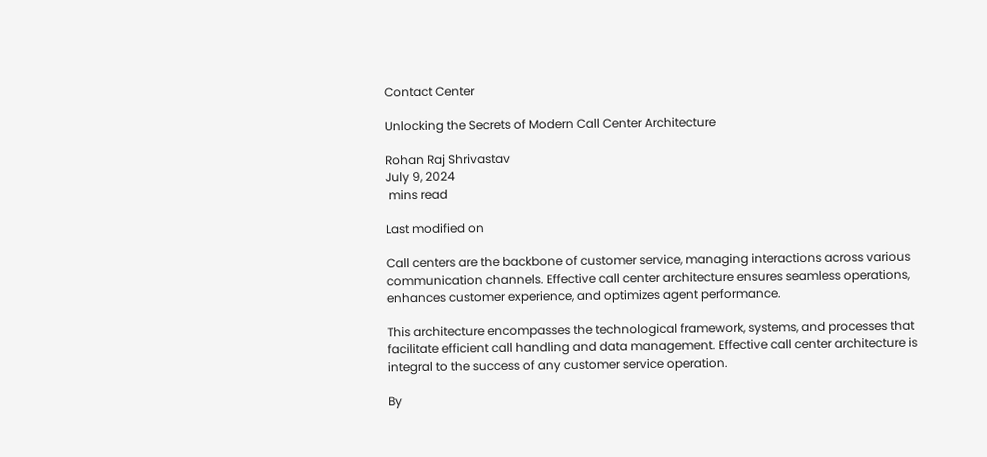Contact Center

Unlocking the Secrets of Modern Call Center Architecture

Rohan Raj Shrivastav
July 9, 2024
 mins read

Last modified on

Call centers are the backbone of customer service, managing interactions across various communication channels. Effective call center architecture ensures seamless operations, enhances customer experience, and optimizes agent performance.

This architecture encompasses the technological framework, systems, and processes that facilitate efficient call handling and data management. Effective call center architecture is integral to the success of any customer service operation.

By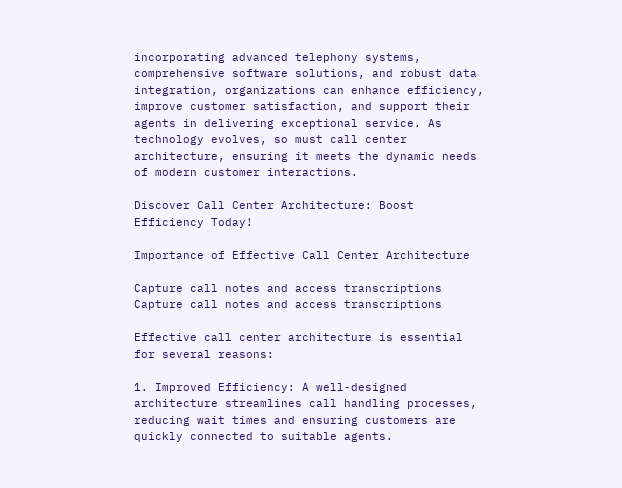incorporating advanced telephony systems, comprehensive software solutions, and robust data integration, organizations can enhance efficiency, improve customer satisfaction, and support their agents in delivering exceptional service. As technology evolves, so must call center architecture, ensuring it meets the dynamic needs of modern customer interactions.

Discover Call Center Architecture: Boost Efficiency Today!

Importance of Effective Call Center Architecture

Capture call notes and access transcriptions
Capture call notes and access transcriptions

Effective call center architecture is essential for several reasons:

1. Improved Efficiency: A well-designed architecture streamlines call handling processes, reducing wait times and ensuring customers are quickly connected to suitable agents.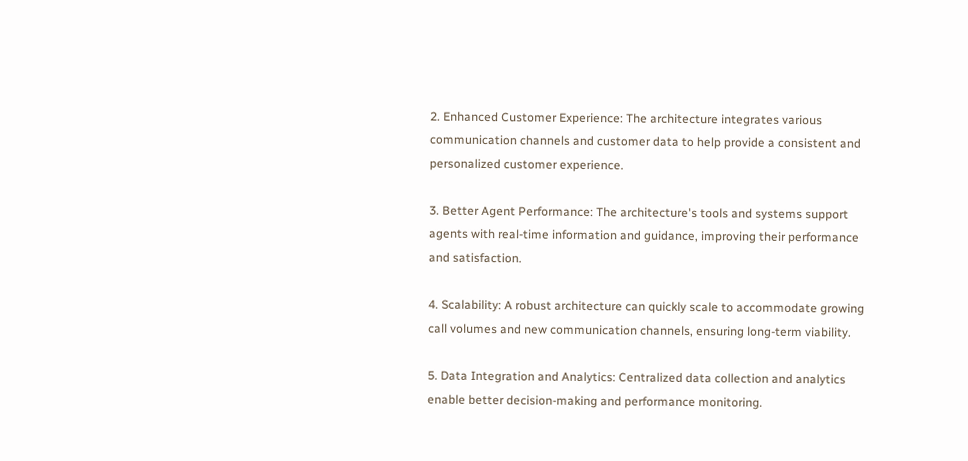2. Enhanced Customer Experience: The architecture integrates various communication channels and customer data to help provide a consistent and personalized customer experience.

3. Better Agent Performance: The architecture's tools and systems support agents with real-time information and guidance, improving their performance and satisfaction.

4. Scalability: A robust architecture can quickly scale to accommodate growing call volumes and new communication channels, ensuring long-term viability.

5. Data Integration and Analytics: Centralized data collection and analytics enable better decision-making and performance monitoring.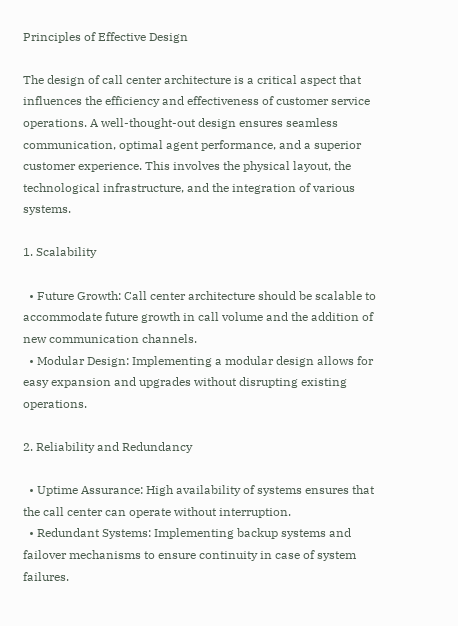Principles of Effective Design

The design of call center architecture is a critical aspect that influences the efficiency and effectiveness of customer service operations. A well-thought-out design ensures seamless communication, optimal agent performance, and a superior customer experience. This involves the physical layout, the technological infrastructure, and the integration of various systems.

1. Scalability

  • Future Growth: Call center architecture should be scalable to accommodate future growth in call volume and the addition of new communication channels.
  • Modular Design: Implementing a modular design allows for easy expansion and upgrades without disrupting existing operations.

2. Reliability and Redundancy

  • Uptime Assurance: High availability of systems ensures that the call center can operate without interruption.
  • Redundant Systems: Implementing backup systems and failover mechanisms to ensure continuity in case of system failures.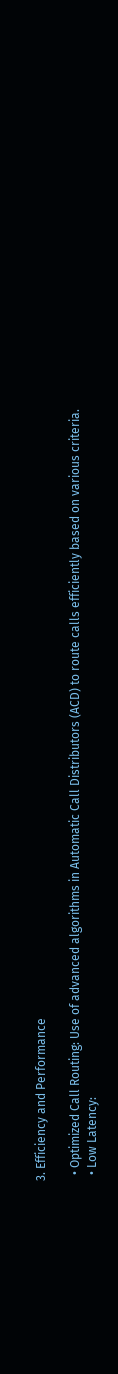3. Efficiency and Performance

  • Optimized Call Routing: Use of advanced algorithms in Automatic Call Distributors (ACD) to route calls efficiently based on various criteria.
  • Low Latency: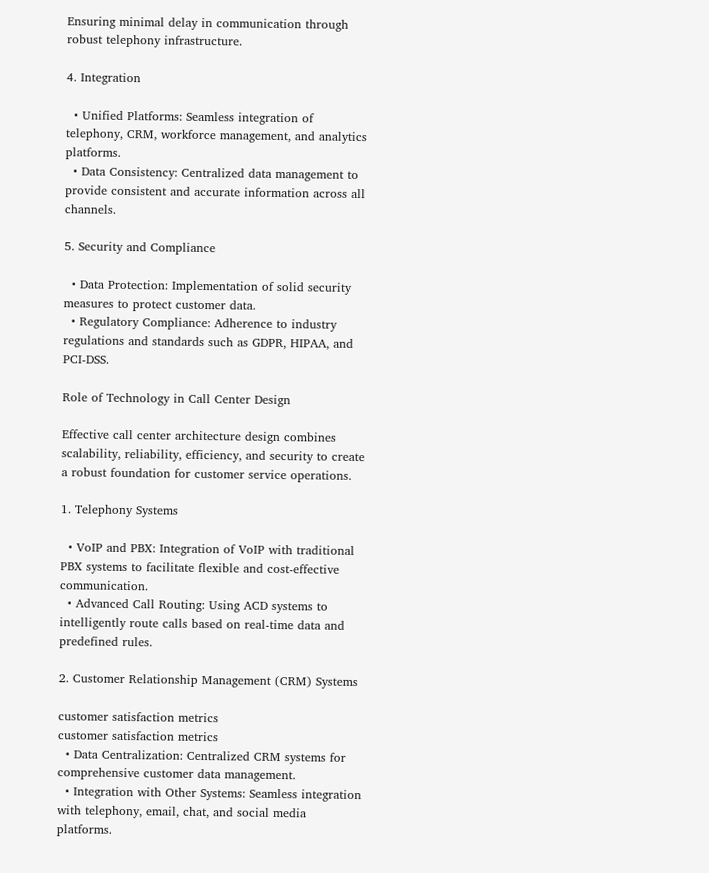Ensuring minimal delay in communication through robust telephony infrastructure.

4. Integration

  • Unified Platforms: Seamless integration of telephony, CRM, workforce management, and analytics platforms.
  • Data Consistency: Centralized data management to provide consistent and accurate information across all channels.

5. Security and Compliance

  • Data Protection: Implementation of solid security measures to protect customer data.
  • Regulatory Compliance: Adherence to industry regulations and standards such as GDPR, HIPAA, and PCI-DSS.

Role of Technology in Call Center Design

Effective call center architecture design combines scalability, reliability, efficiency, and security to create a robust foundation for customer service operations.

1. Telephony Systems

  • VoIP and PBX: Integration of VoIP with traditional PBX systems to facilitate flexible and cost-effective communication.
  • Advanced Call Routing: Using ACD systems to intelligently route calls based on real-time data and predefined rules.

2. Customer Relationship Management (CRM) Systems

customer satisfaction metrics
customer satisfaction metrics
  • Data Centralization: Centralized CRM systems for comprehensive customer data management.
  • Integration with Other Systems: Seamless integration with telephony, email, chat, and social media platforms.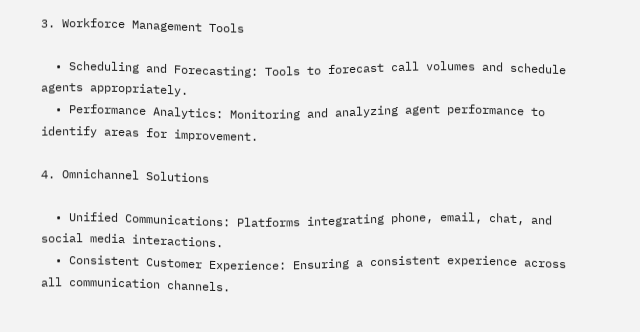3. Workforce Management Tools

  • Scheduling and Forecasting: Tools to forecast call volumes and schedule agents appropriately.
  • Performance Analytics: Monitoring and analyzing agent performance to identify areas for improvement.

4. Omnichannel Solutions

  • Unified Communications: Platforms integrating phone, email, chat, and social media interactions.
  • Consistent Customer Experience: Ensuring a consistent experience across all communication channels.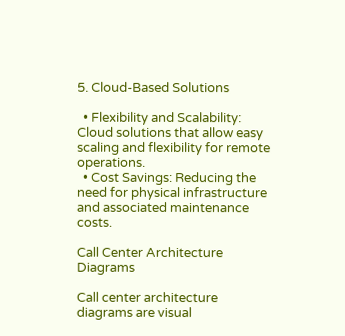5. Cloud-Based Solutions

  • Flexibility and Scalability: Cloud solutions that allow easy scaling and flexibility for remote operations.
  • Cost Savings: Reducing the need for physical infrastructure and associated maintenance costs.

Call Center Architecture Diagrams

Call center architecture diagrams are visual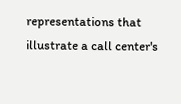representations that illustrate a call center's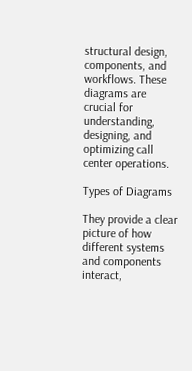structural design, components, and workflows. These diagrams are crucial for understanding, designing, and optimizing call center operations.

Types of Diagrams

They provide a clear picture of how different systems and components interact,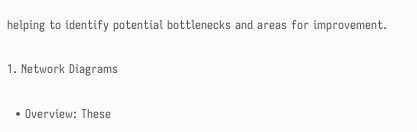helping to identify potential bottlenecks and areas for improvement.

1. Network Diagrams

  • Overview: These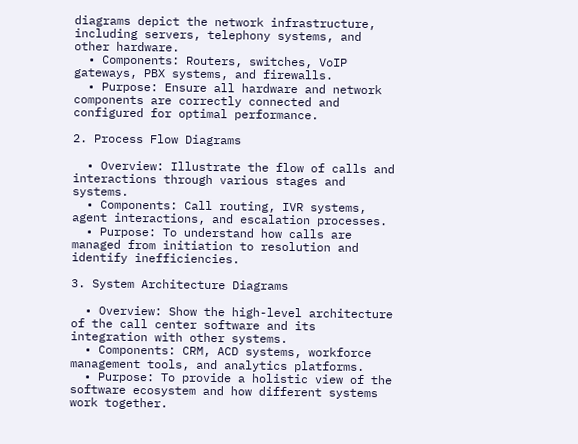diagrams depict the network infrastructure, including servers, telephony systems, and other hardware.
  • Components: Routers, switches, VoIP gateways, PBX systems, and firewalls.
  • Purpose: Ensure all hardware and network components are correctly connected and configured for optimal performance.

2. Process Flow Diagrams

  • Overview: Illustrate the flow of calls and interactions through various stages and systems.
  • Components: Call routing, IVR systems, agent interactions, and escalation processes.
  • Purpose: To understand how calls are managed from initiation to resolution and identify inefficiencies.

3. System Architecture Diagrams

  • Overview: Show the high-level architecture of the call center software and its integration with other systems.
  • Components: CRM, ACD systems, workforce management tools, and analytics platforms.
  • Purpose: To provide a holistic view of the software ecosystem and how different systems work together.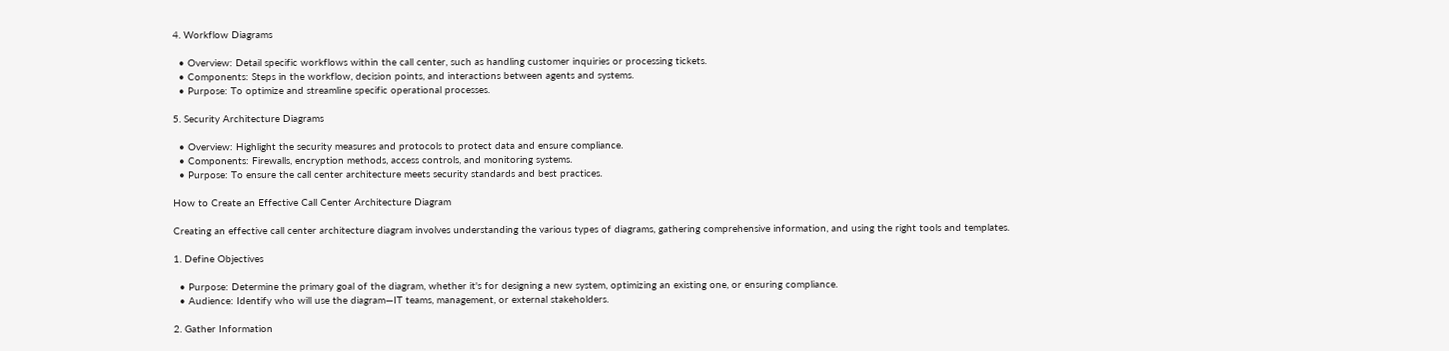4. Workflow Diagrams

  • Overview: Detail specific workflows within the call center, such as handling customer inquiries or processing tickets.
  • Components: Steps in the workflow, decision points, and interactions between agents and systems.
  • Purpose: To optimize and streamline specific operational processes.

5. Security Architecture Diagrams

  • Overview: Highlight the security measures and protocols to protect data and ensure compliance.
  • Components: Firewalls, encryption methods, access controls, and monitoring systems.
  • Purpose: To ensure the call center architecture meets security standards and best practices.

How to Create an Effective Call Center Architecture Diagram

Creating an effective call center architecture diagram involves understanding the various types of diagrams, gathering comprehensive information, and using the right tools and templates.

1. Define Objectives

  • Purpose: Determine the primary goal of the diagram, whether it's for designing a new system, optimizing an existing one, or ensuring compliance.
  • Audience: Identify who will use the diagram—IT teams, management, or external stakeholders.

2. Gather Information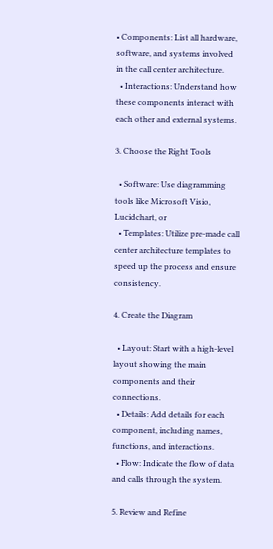• Components: List all hardware, software, and systems involved in the call center architecture.
  • Interactions: Understand how these components interact with each other and external systems.

3. Choose the Right Tools

  • Software: Use diagramming tools like Microsoft Visio, Lucidchart, or
  • Templates: Utilize pre-made call center architecture templates to speed up the process and ensure consistency.

4. Create the Diagram

  • Layout: Start with a high-level layout showing the main components and their connections.
  • Details: Add details for each component, including names, functions, and interactions.
  • Flow: Indicate the flow of data and calls through the system.

5. Review and Refine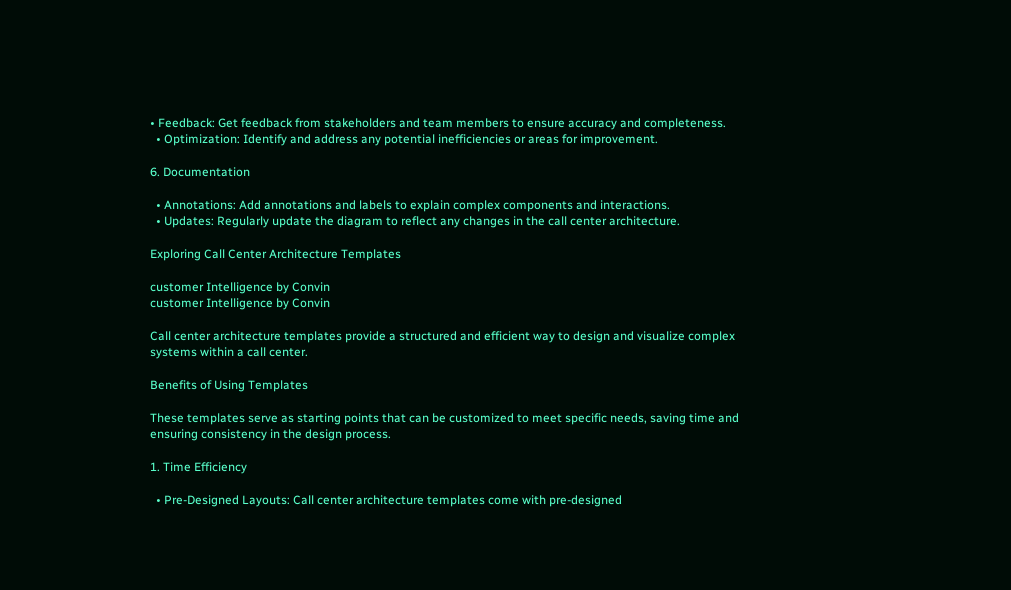• Feedback: Get feedback from stakeholders and team members to ensure accuracy and completeness.
  • Optimization: Identify and address any potential inefficiencies or areas for improvement.

6. Documentation

  • Annotations: Add annotations and labels to explain complex components and interactions.
  • Updates: Regularly update the diagram to reflect any changes in the call center architecture.

Exploring Call Center Architecture Templates

customer Intelligence by Convin
customer Intelligence by Convin

Call center architecture templates provide a structured and efficient way to design and visualize complex systems within a call center.

Benefits of Using Templates

These templates serve as starting points that can be customized to meet specific needs, saving time and ensuring consistency in the design process.

1. Time Efficiency

  • Pre-Designed Layouts: Call center architecture templates come with pre-designed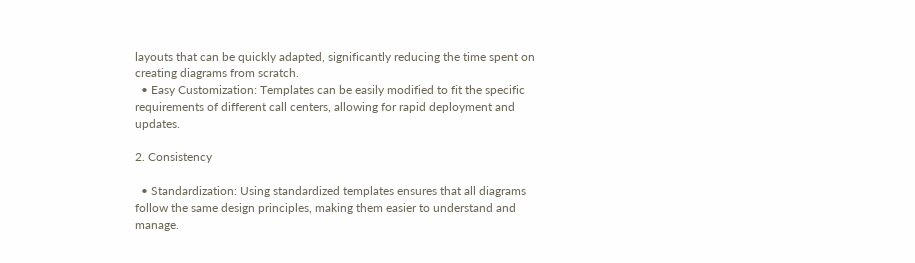layouts that can be quickly adapted, significantly reducing the time spent on creating diagrams from scratch.
  • Easy Customization: Templates can be easily modified to fit the specific requirements of different call centers, allowing for rapid deployment and updates.

2. Consistency

  • Standardization: Using standardized templates ensures that all diagrams follow the same design principles, making them easier to understand and manage.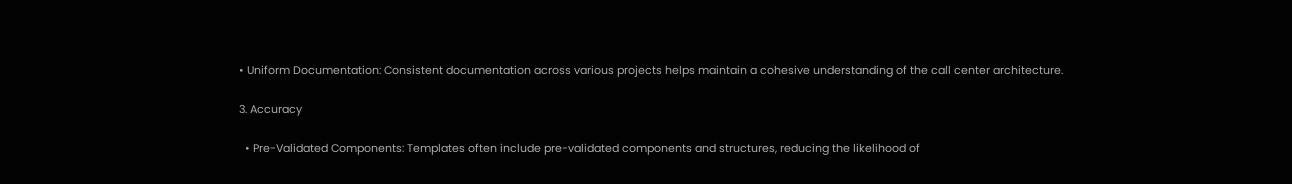• Uniform Documentation: Consistent documentation across various projects helps maintain a cohesive understanding of the call center architecture.

3. Accuracy

  • Pre-Validated Components: Templates often include pre-validated components and structures, reducing the likelihood of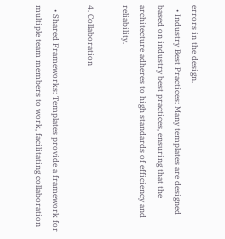errors in the design.
  • Industry Best Practices: Many templates are designed based on industry best practices, ensuring that the architecture adheres to high standards of efficiency and reliability.

4. Collaboration

  • Shared Frameworks: Templates provide a framework for multiple team members to work, facilitating collaboration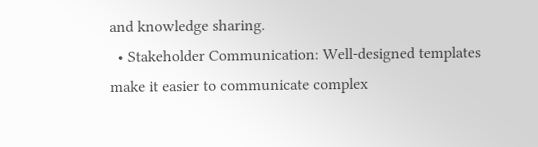and knowledge sharing.
  • Stakeholder Communication: Well-designed templates make it easier to communicate complex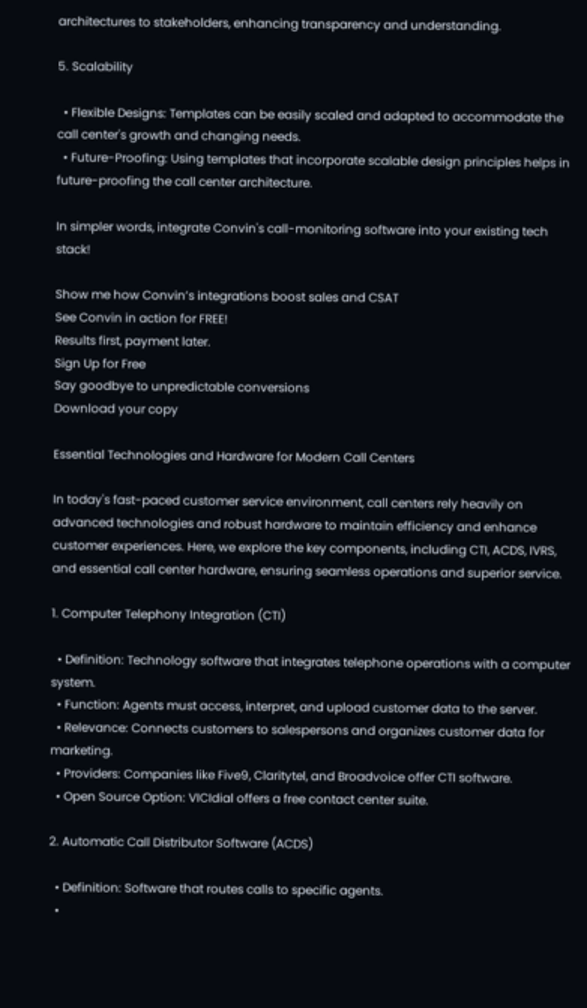architectures to stakeholders, enhancing transparency and understanding.

5. Scalability

  • Flexible Designs: Templates can be easily scaled and adapted to accommodate the call center's growth and changing needs.
  • Future-Proofing: Using templates that incorporate scalable design principles helps in future-proofing the call center architecture.

In simpler words, integrate Convin's call-monitoring software into your existing tech stack!

Show me how Convin’s integrations boost sales and CSAT
See Convin in action for FREE!
Results first, payment later.
Sign Up for Free
Say goodbye to unpredictable conversions
Download your copy

Essential Technologies and Hardware for Modern Call Centers

In today's fast-paced customer service environment, call centers rely heavily on advanced technologies and robust hardware to maintain efficiency and enhance customer experiences. Here, we explore the key components, including CTI, ACDS, IVRS, and essential call center hardware, ensuring seamless operations and superior service.

1. Computer Telephony Integration (CTI)

  • Definition: Technology software that integrates telephone operations with a computer system.
  • Function: Agents must access, interpret, and upload customer data to the server.
  • Relevance: Connects customers to salespersons and organizes customer data for marketing.
  • Providers: Companies like Five9, Claritytel, and Broadvoice offer CTI software.
  • Open Source Option: VICIdial offers a free contact center suite.

2. Automatic Call Distributor Software (ACDS)

  • Definition: Software that routes calls to specific agents.
  •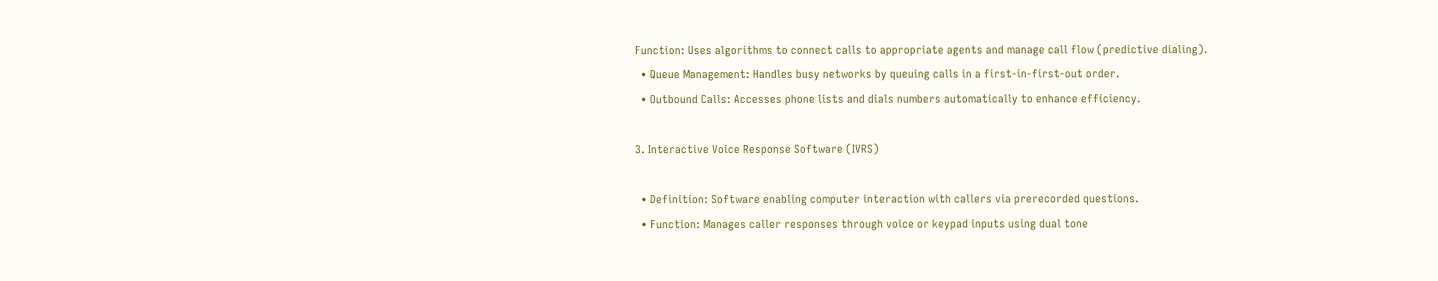Function: Uses algorithms to connect calls to appropriate agents and manage call flow (predictive dialing).
  • Queue Management: Handles busy networks by queuing calls in a first-in-first-out order.
  • Outbound Calls: Accesses phone lists and dials numbers automatically to enhance efficiency.

3. Interactive Voice Response Software (IVRS)

  • Definition: Software enabling computer interaction with callers via prerecorded questions.
  • Function: Manages caller responses through voice or keypad inputs using dual tone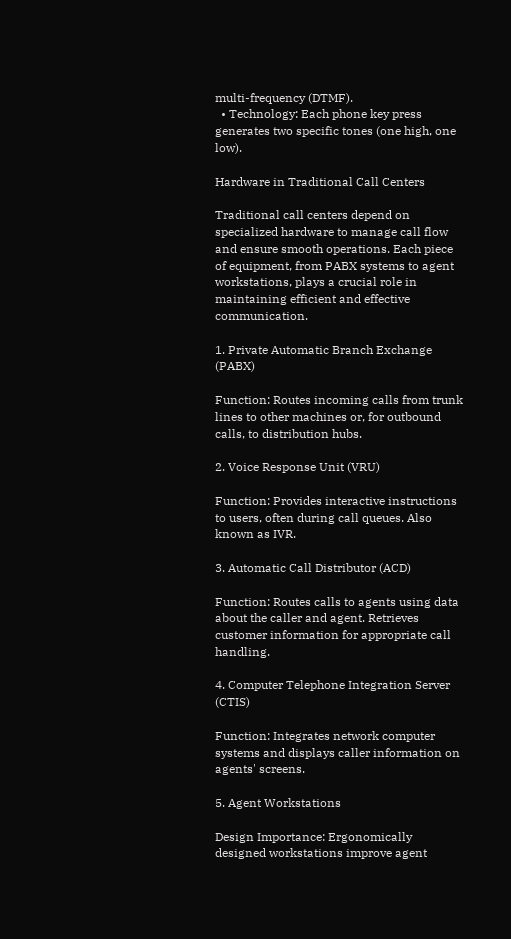multi-frequency (DTMF).
  • Technology: Each phone key press generates two specific tones (one high, one low).

Hardware in Traditional Call Centers

Traditional call centers depend on specialized hardware to manage call flow and ensure smooth operations. Each piece of equipment, from PABX systems to agent workstations, plays a crucial role in maintaining efficient and effective communication.

1. Private Automatic Branch Exchange (PABX)

Function: Routes incoming calls from trunk lines to other machines or, for outbound calls, to distribution hubs.

2. Voice Response Unit (VRU)

Function: Provides interactive instructions to users, often during call queues. Also known as IVR.

3. Automatic Call Distributor (ACD)

Function: Routes calls to agents using data about the caller and agent. Retrieves customer information for appropriate call handling.

4. Computer Telephone Integration Server (CTIS)

Function: Integrates network computer systems and displays caller information on agents' screens.

5. Agent Workstations

Design Importance: Ergonomically designed workstations improve agent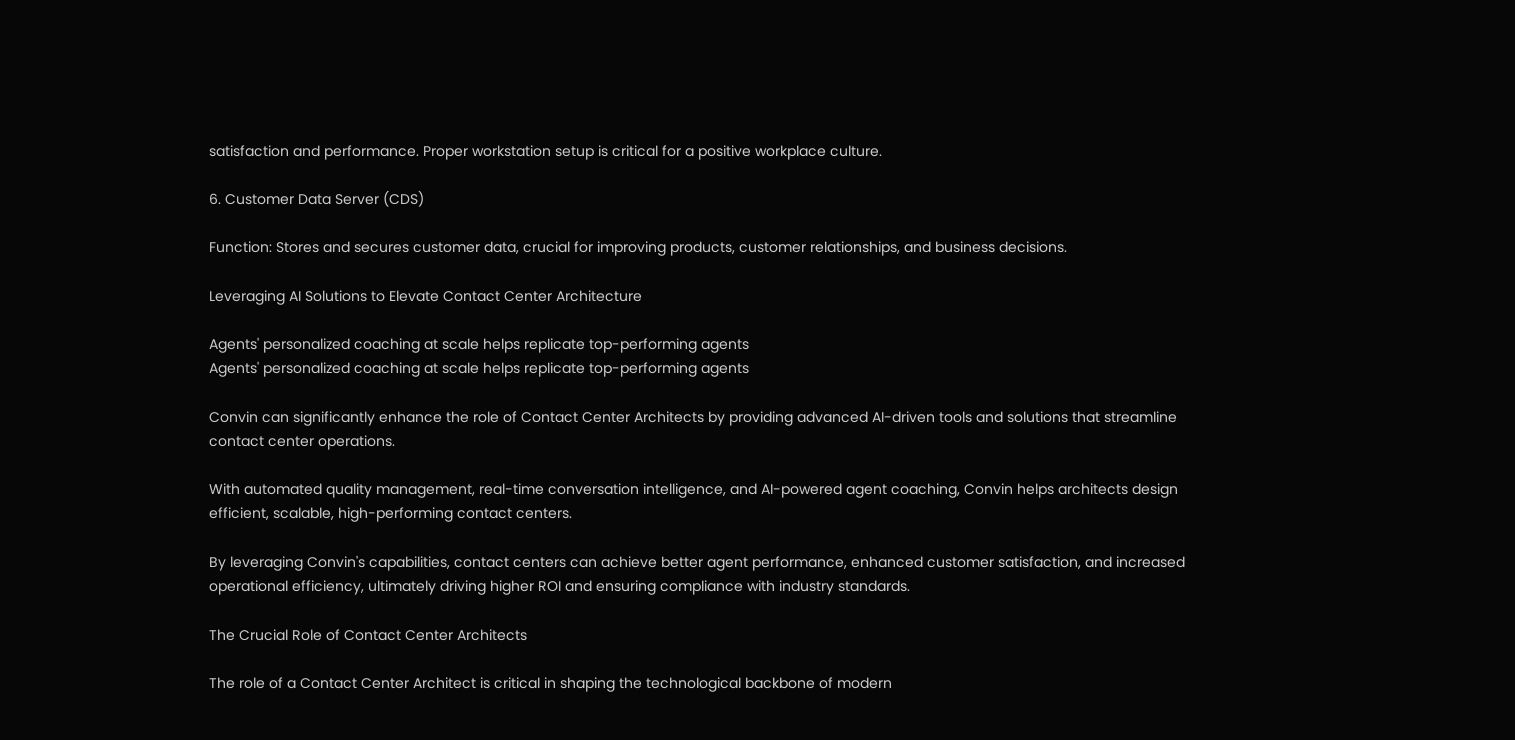satisfaction and performance. Proper workstation setup is critical for a positive workplace culture.

6. Customer Data Server (CDS)

Function: Stores and secures customer data, crucial for improving products, customer relationships, and business decisions.

Leveraging AI Solutions to Elevate Contact Center Architecture

Agents' personalized coaching at scale helps replicate top-performing agents
Agents' personalized coaching at scale helps replicate top-performing agents

Convin can significantly enhance the role of Contact Center Architects by providing advanced AI-driven tools and solutions that streamline contact center operations.

With automated quality management, real-time conversation intelligence, and AI-powered agent coaching, Convin helps architects design efficient, scalable, high-performing contact centers.

By leveraging Convin's capabilities, contact centers can achieve better agent performance, enhanced customer satisfaction, and increased operational efficiency, ultimately driving higher ROI and ensuring compliance with industry standards.

The Crucial Role of Contact Center Architects

The role of a Contact Center Architect is critical in shaping the technological backbone of modern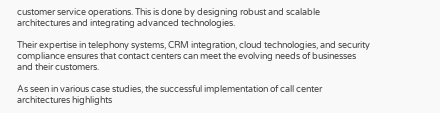customer service operations. This is done by designing robust and scalable architectures and integrating advanced technologies.

Their expertise in telephony systems, CRM integration, cloud technologies, and security compliance ensures that contact centers can meet the evolving needs of businesses and their customers.

As seen in various case studies, the successful implementation of call center architectures highlights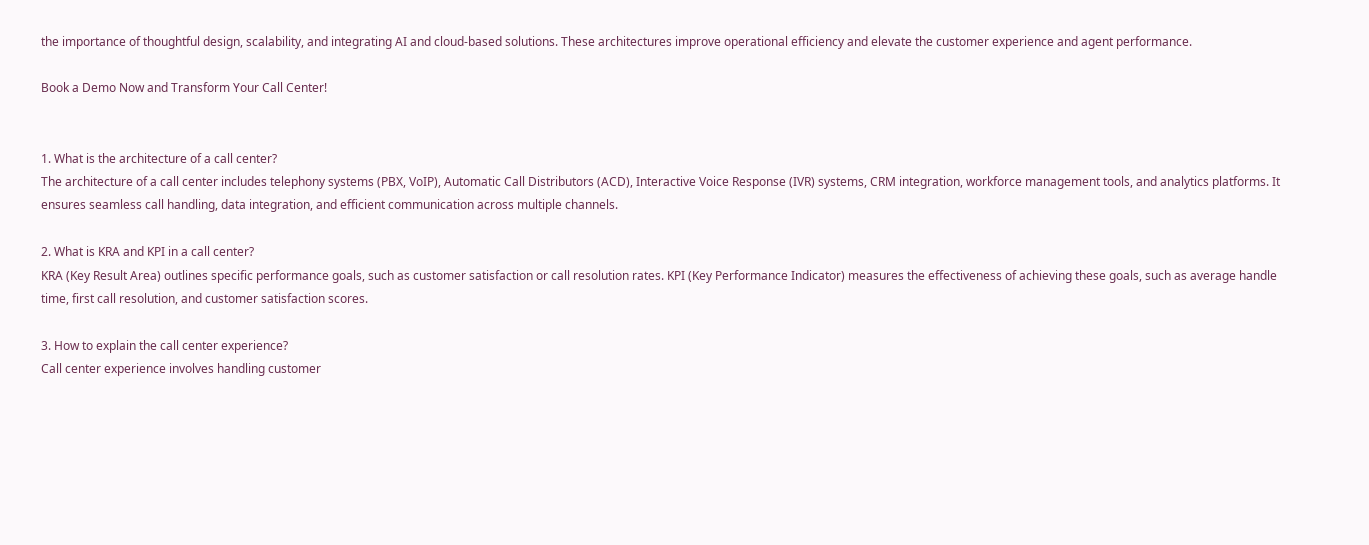the importance of thoughtful design, scalability, and integrating AI and cloud-based solutions. These architectures improve operational efficiency and elevate the customer experience and agent performance.

Book a Demo Now and Transform Your Call Center!


1. What is the architecture of a call center?
The architecture of a call center includes telephony systems (PBX, VoIP), Automatic Call Distributors (ACD), Interactive Voice Response (IVR) systems, CRM integration, workforce management tools, and analytics platforms. It ensures seamless call handling, data integration, and efficient communication across multiple channels.

2. What is KRA and KPI in a call center?
KRA (Key Result Area) outlines specific performance goals, such as customer satisfaction or call resolution rates. KPI (Key Performance Indicator) measures the effectiveness of achieving these goals, such as average handle time, first call resolution, and customer satisfaction scores.

3. How to explain the call center experience?
Call center experience involves handling customer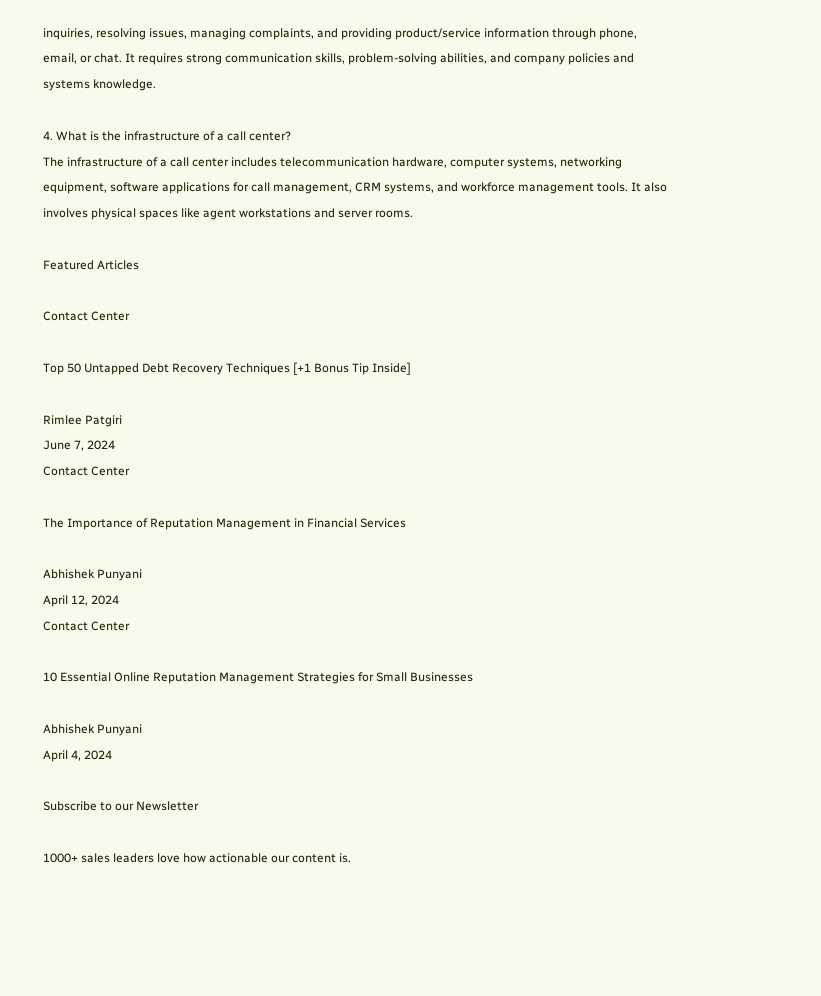inquiries, resolving issues, managing complaints, and providing product/service information through phone, email, or chat. It requires strong communication skills, problem-solving abilities, and company policies and systems knowledge.

4. What is the infrastructure of a call center?
The infrastructure of a call center includes telecommunication hardware, computer systems, networking equipment, software applications for call management, CRM systems, and workforce management tools. It also involves physical spaces like agent workstations and server rooms.

Featured Articles

Contact Center

Top 50 Untapped Debt Recovery Techniques [+1 Bonus Tip Inside]

Rimlee Patgiri
June 7, 2024
Contact Center

The Importance of Reputation Management in Financial Services

Abhishek Punyani
April 12, 2024
Contact Center

10 Essential Online Reputation Management Strategies for Small Businesses

Abhishek Punyani
April 4, 2024

Subscribe to our Newsletter

1000+ sales leaders love how actionable our content is.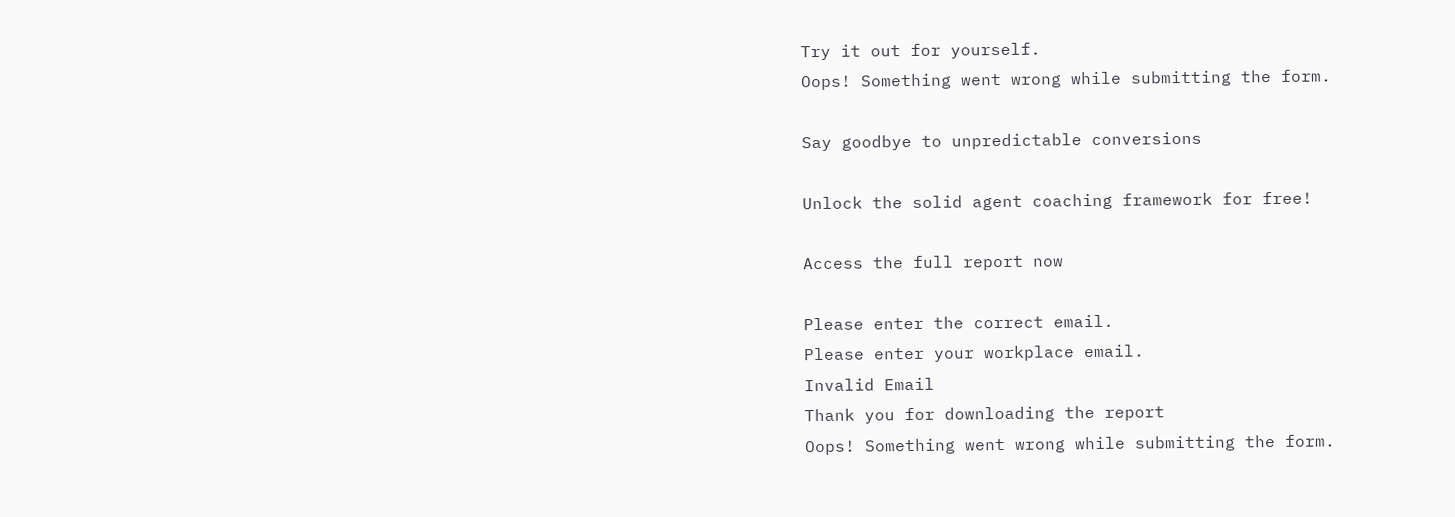Try it out for yourself.
Oops! Something went wrong while submitting the form.

Say goodbye to unpredictable conversions

Unlock the solid agent coaching framework for free!

Access the full report now

Please enter the correct email.
Please enter your workplace email.
Invalid Email
Thank you for downloading the report
Oops! Something went wrong while submitting the form.